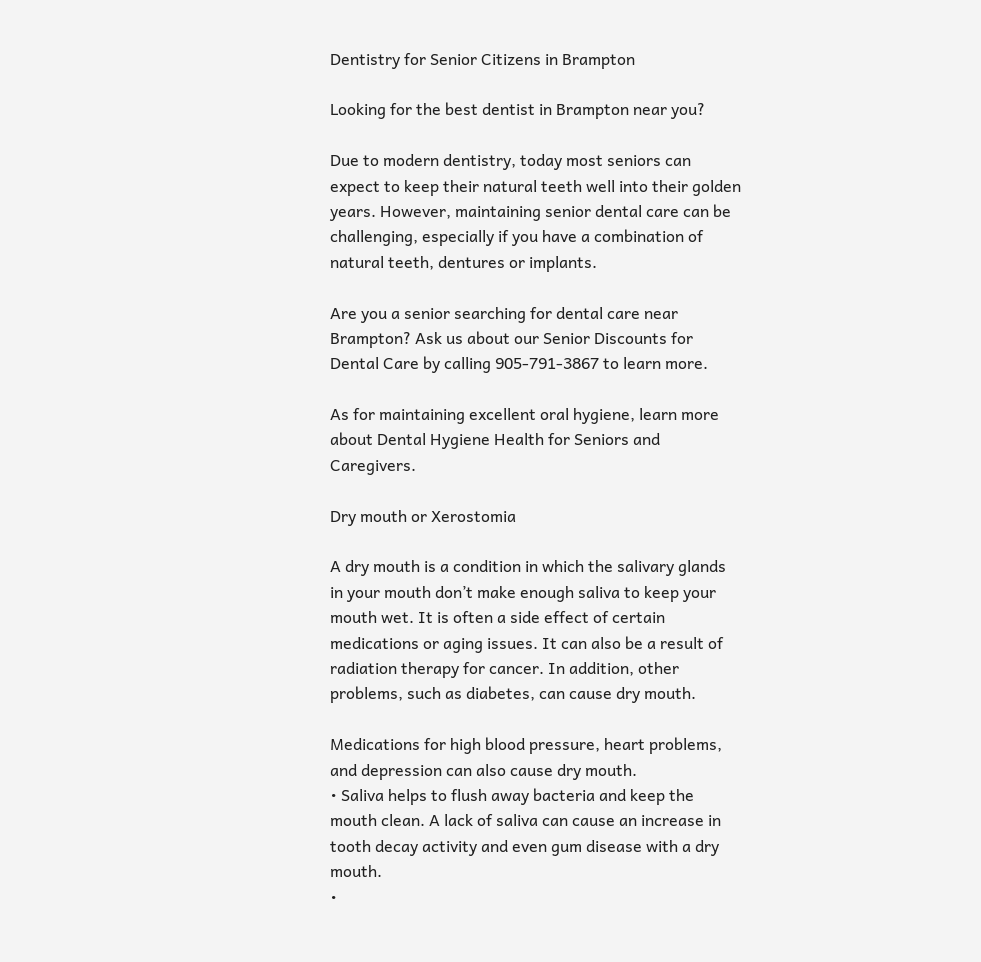Dentistry for Senior Citizens in Brampton

Looking for the best dentist in Brampton near you?

Due to modern dentistry, today most seniors can expect to keep their natural teeth well into their golden years. However, maintaining senior dental care can be challenging, especially if you have a combination of natural teeth, dentures or implants.

Are you a senior searching for dental care near Brampton? Ask us about our Senior Discounts for Dental Care by calling 905-791-3867 to learn more.

As for maintaining excellent oral hygiene, learn more about Dental Hygiene Health for Seniors and Caregivers.

Dry mouth or Xerostomia

A dry mouth is a condition in which the salivary glands in your mouth don’t make enough saliva to keep your mouth wet. It is often a side effect of certain medications or aging issues. It can also be a result of radiation therapy for cancer. In addition, other problems, such as diabetes, can cause dry mouth.

Medications for high blood pressure, heart problems, and depression can also cause dry mouth.
• Saliva helps to flush away bacteria and keep the mouth clean. A lack of saliva can cause an increase in tooth decay activity and even gum disease with a dry mouth.
•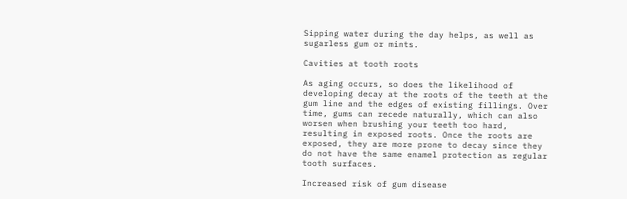Sipping water during the day helps, as well as sugarless gum or mints.

Cavities at tooth roots

As aging occurs, so does the likelihood of developing decay at the roots of the teeth at the gum line and the edges of existing fillings. Over time, gums can recede naturally, which can also worsen when brushing your teeth too hard, resulting in exposed roots. Once the roots are exposed, they are more prone to decay since they do not have the same enamel protection as regular tooth surfaces.

Increased risk of gum disease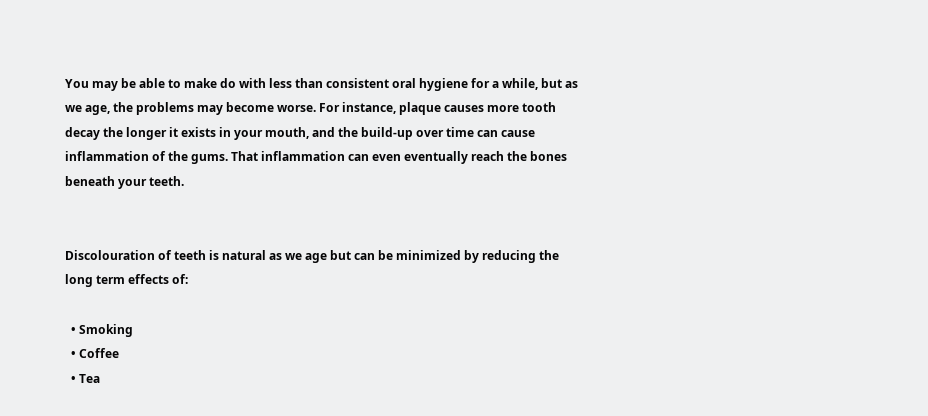You may be able to make do with less than consistent oral hygiene for a while, but as we age, the problems may become worse. For instance, plaque causes more tooth decay the longer it exists in your mouth, and the build-up over time can cause inflammation of the gums. That inflammation can even eventually reach the bones beneath your teeth.


Discolouration of teeth is natural as we age but can be minimized by reducing the long term effects of:

  • Smoking
  • Coffee
  • Tea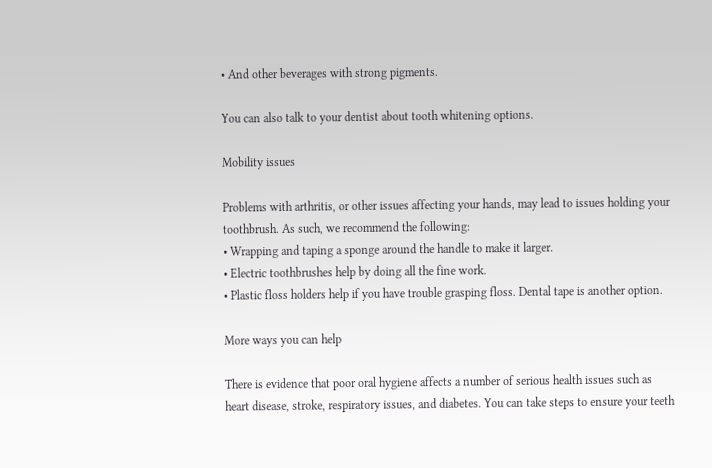• And other beverages with strong pigments.

You can also talk to your dentist about tooth whitening options.

Mobility issues

Problems with arthritis, or other issues affecting your hands, may lead to issues holding your toothbrush. As such, we recommend the following:
• Wrapping and taping a sponge around the handle to make it larger.
• Electric toothbrushes help by doing all the fine work.
• Plastic floss holders help if you have trouble grasping floss. Dental tape is another option.

More ways you can help

There is evidence that poor oral hygiene affects a number of serious health issues such as heart disease, stroke, respiratory issues, and diabetes. You can take steps to ensure your teeth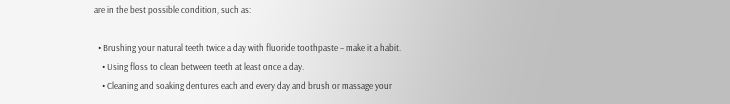are in the best possible condition, such as:

  • Brushing your natural teeth twice a day with fluoride toothpaste – make it a habit.
    • Using floss to clean between teeth at least once a day.
    • Cleaning and soaking dentures each and every day and brush or massage your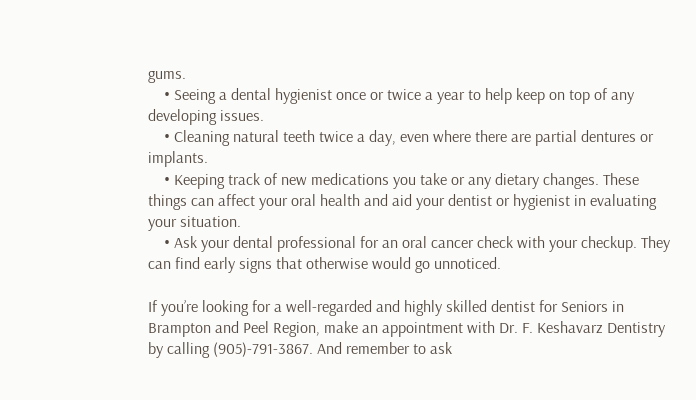gums.
    • Seeing a dental hygienist once or twice a year to help keep on top of any developing issues.
    • Cleaning natural teeth twice a day, even where there are partial dentures or implants.
    • Keeping track of new medications you take or any dietary changes. These things can affect your oral health and aid your dentist or hygienist in evaluating your situation.
    • Ask your dental professional for an oral cancer check with your checkup. They can find early signs that otherwise would go unnoticed.

If you’re looking for a well-regarded and highly skilled dentist for Seniors in Brampton and Peel Region, make an appointment with Dr. F. Keshavarz Dentistry by calling (905)-791-3867. And remember to ask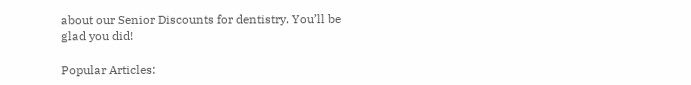about our Senior Discounts for dentistry. You’ll be glad you did!

Popular Articles: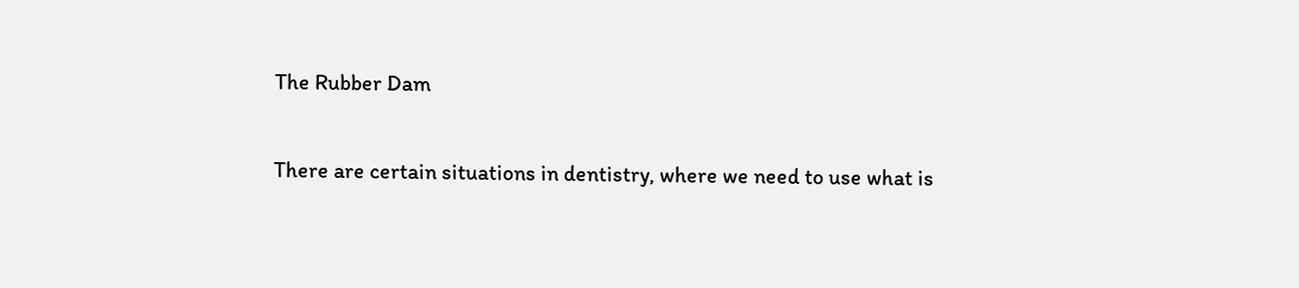The Rubber Dam

There are certain situations in dentistry, where we need to use what is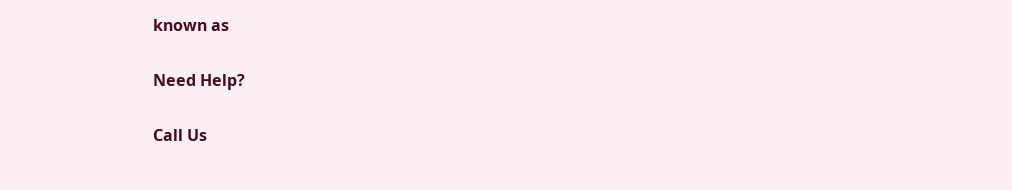known as

Need Help?

Call Us